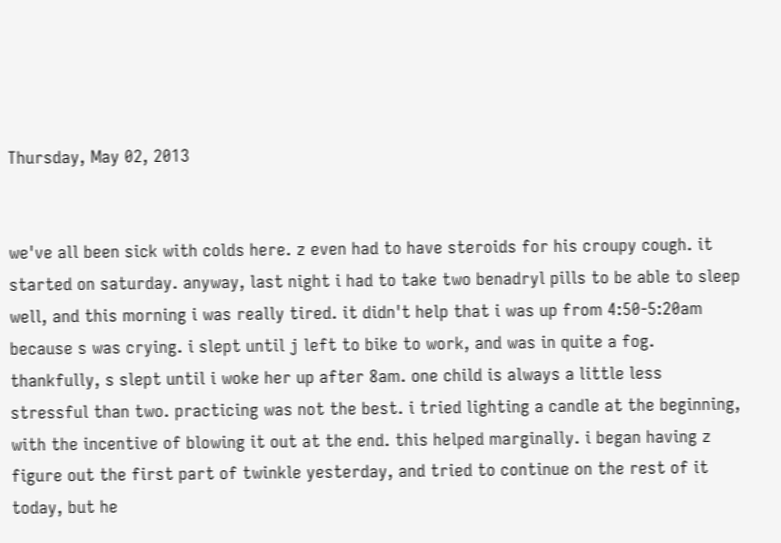Thursday, May 02, 2013


we've all been sick with colds here. z even had to have steroids for his croupy cough. it started on saturday. anyway, last night i had to take two benadryl pills to be able to sleep well, and this morning i was really tired. it didn't help that i was up from 4:50-5:20am because s was crying. i slept until j left to bike to work, and was in quite a fog. thankfully, s slept until i woke her up after 8am. one child is always a little less stressful than two. practicing was not the best. i tried lighting a candle at the beginning, with the incentive of blowing it out at the end. this helped marginally. i began having z figure out the first part of twinkle yesterday, and tried to continue on the rest of it today, but he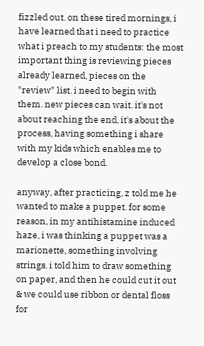fizzled out. on these tired mornings, i have learned that i need to practice what i preach to my students: the most important thing is reviewing pieces already learned, pieces on the "review" list. i need to begin with them. new pieces can wait. it's not about reaching the end, it's about the process, having something i share with my kids which enables me to develop a close bond.

anyway, after practicing, z told me he wanted to make a puppet. for some reason, in my antihistamine induced haze, i was thinking a puppet was a marionette, something involving strings. i told him to draw something on paper, and then he could cut it out & we could use ribbon or dental floss for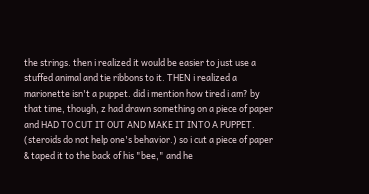the strings. then i realized it would be easier to just use a stuffed animal and tie ribbons to it. THEN i realized a marionette isn't a puppet. did i mention how tired i am? by that time, though, z had drawn something on a piece of paper and HAD TO CUT IT OUT AND MAKE IT INTO A PUPPET. (steroids do not help one's behavior.) so i cut a piece of paper & taped it to the back of his "bee," and he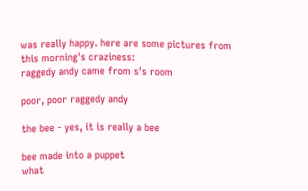was really happy. here are some pictures from this morning's craziness:
raggedy andy came from s's room

poor, poor raggedy andy

the bee - yes, it is really a bee

bee made into a puppet
what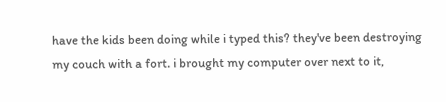have the kids been doing while i typed this? they've been destroying my couch with a fort. i brought my computer over next to it,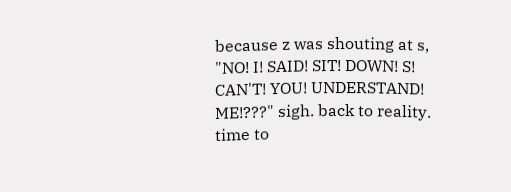because z was shouting at s, "NO! I! SAID! SIT! DOWN! S! CAN'T! YOU! UNDERSTAND! ME!???" sigh. back to reality. time to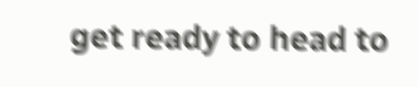get ready to head to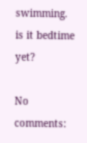swimming. is it bedtime yet?

No comments: